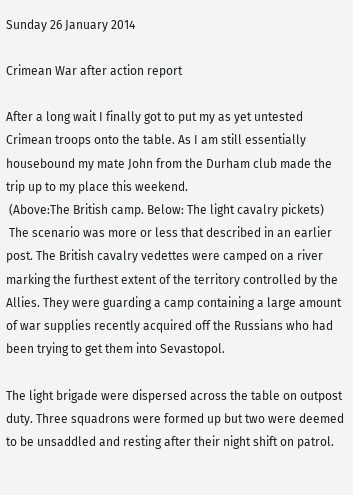Sunday 26 January 2014

Crimean War after action report

After a long wait I finally got to put my as yet untested Crimean troops onto the table. As I am still essentially housebound my mate John from the Durham club made the trip up to my place this weekend.
 (Above:The British camp. Below: The light cavalry pickets)
 The scenario was more or less that described in an earlier post. The British cavalry vedettes were camped on a river marking the furthest extent of the territory controlled by the Allies. They were guarding a camp containing a large amount of war supplies recently acquired off the Russians who had been trying to get them into Sevastopol.

The light brigade were dispersed across the table on outpost duty. Three squadrons were formed up but two were deemed to be unsaddled and resting after their night shift on patrol.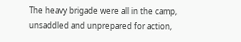The heavy brigade were all in the camp, unsaddled and unprepared for action,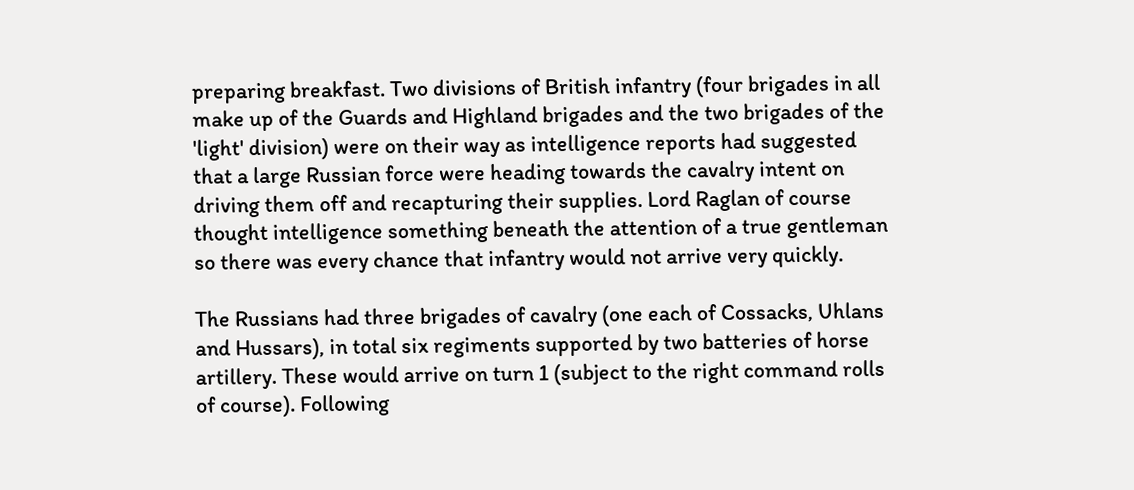preparing breakfast. Two divisions of British infantry (four brigades in all make up of the Guards and Highland brigades and the two brigades of the 'light' division) were on their way as intelligence reports had suggested that a large Russian force were heading towards the cavalry intent on driving them off and recapturing their supplies. Lord Raglan of course thought intelligence something beneath the attention of a true gentleman so there was every chance that infantry would not arrive very quickly.

The Russians had three brigades of cavalry (one each of Cossacks, Uhlans and Hussars), in total six regiments supported by two batteries of horse artillery. These would arrive on turn 1 (subject to the right command rolls of course). Following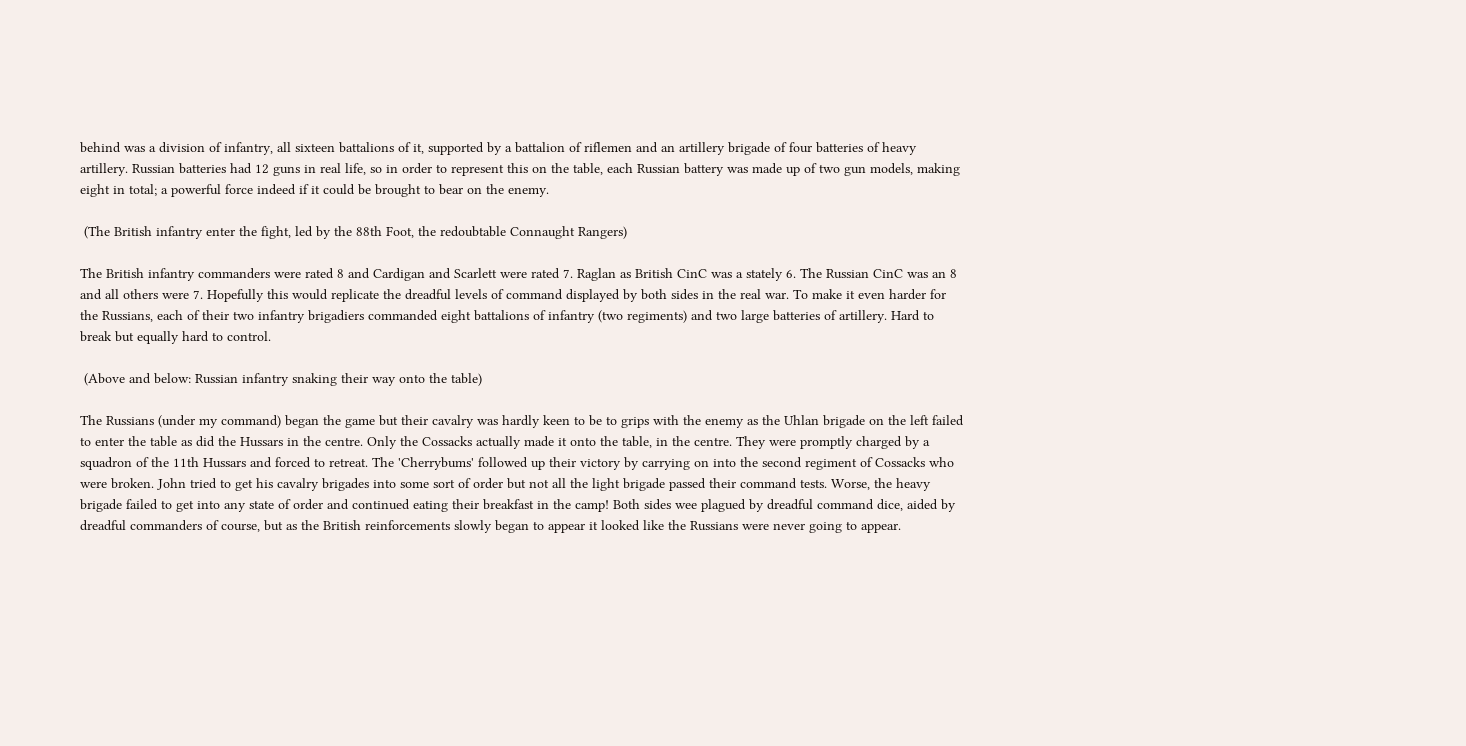behind was a division of infantry, all sixteen battalions of it, supported by a battalion of riflemen and an artillery brigade of four batteries of heavy artillery. Russian batteries had 12 guns in real life, so in order to represent this on the table, each Russian battery was made up of two gun models, making eight in total; a powerful force indeed if it could be brought to bear on the enemy.

 (The British infantry enter the fight, led by the 88th Foot, the redoubtable Connaught Rangers)

The British infantry commanders were rated 8 and Cardigan and Scarlett were rated 7. Raglan as British CinC was a stately 6. The Russian CinC was an 8 and all others were 7. Hopefully this would replicate the dreadful levels of command displayed by both sides in the real war. To make it even harder for the Russians, each of their two infantry brigadiers commanded eight battalions of infantry (two regiments) and two large batteries of artillery. Hard to break but equally hard to control.

 (Above and below: Russian infantry snaking their way onto the table)

The Russians (under my command) began the game but their cavalry was hardly keen to be to grips with the enemy as the Uhlan brigade on the left failed to enter the table as did the Hussars in the centre. Only the Cossacks actually made it onto the table, in the centre. They were promptly charged by a squadron of the 11th Hussars and forced to retreat. The 'Cherrybums' followed up their victory by carrying on into the second regiment of Cossacks who were broken. John tried to get his cavalry brigades into some sort of order but not all the light brigade passed their command tests. Worse, the heavy brigade failed to get into any state of order and continued eating their breakfast in the camp! Both sides wee plagued by dreadful command dice, aided by dreadful commanders of course, but as the British reinforcements slowly began to appear it looked like the Russians were never going to appear.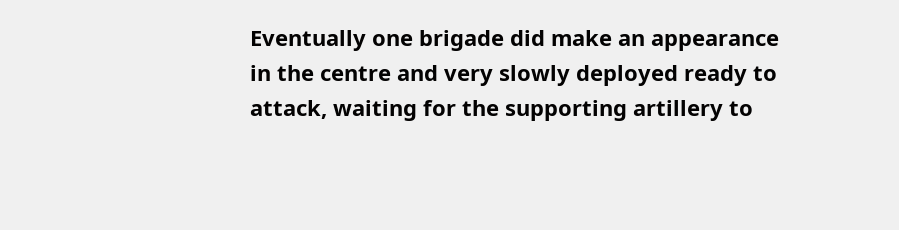Eventually one brigade did make an appearance in the centre and very slowly deployed ready to attack, waiting for the supporting artillery to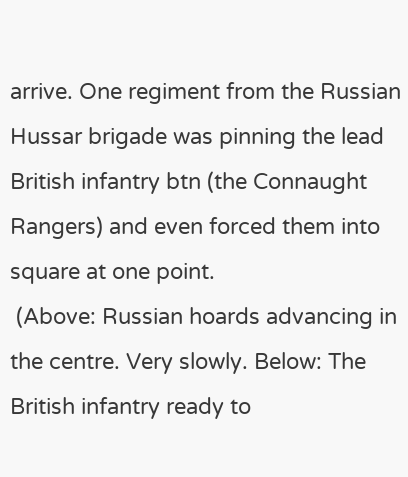arrive. One regiment from the Russian Hussar brigade was pinning the lead British infantry btn (the Connaught Rangers) and even forced them into square at one point.
 (Above: Russian hoards advancing in the centre. Very slowly. Below: The British infantry ready to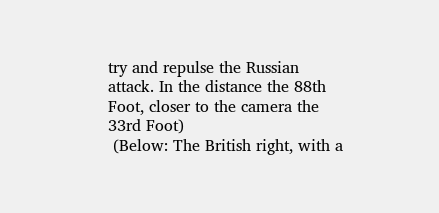try and repulse the Russian attack. In the distance the 88th Foot, closer to the camera the 33rd Foot)
 (Below: The British right, with a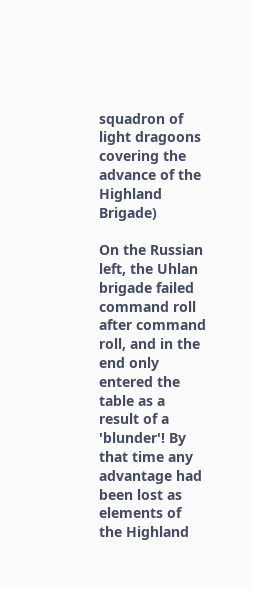squadron of light dragoons covering the advance of the Highland Brigade)

On the Russian left, the Uhlan brigade failed command roll after command roll, and in the end only entered the table as a result of a 'blunder'! By that time any advantage had been lost as elements of the Highland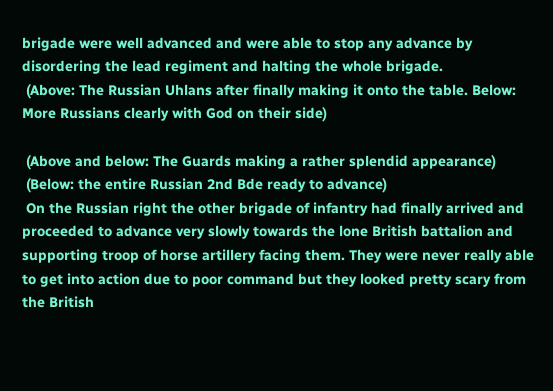brigade were well advanced and were able to stop any advance by disordering the lead regiment and halting the whole brigade.
 (Above: The Russian Uhlans after finally making it onto the table. Below: More Russians clearly with God on their side)

 (Above and below: The Guards making a rather splendid appearance)
 (Below: the entire Russian 2nd Bde ready to advance)
 On the Russian right the other brigade of infantry had finally arrived and proceeded to advance very slowly towards the lone British battalion and supporting troop of horse artillery facing them. They were never really able to get into action due to poor command but they looked pretty scary from the British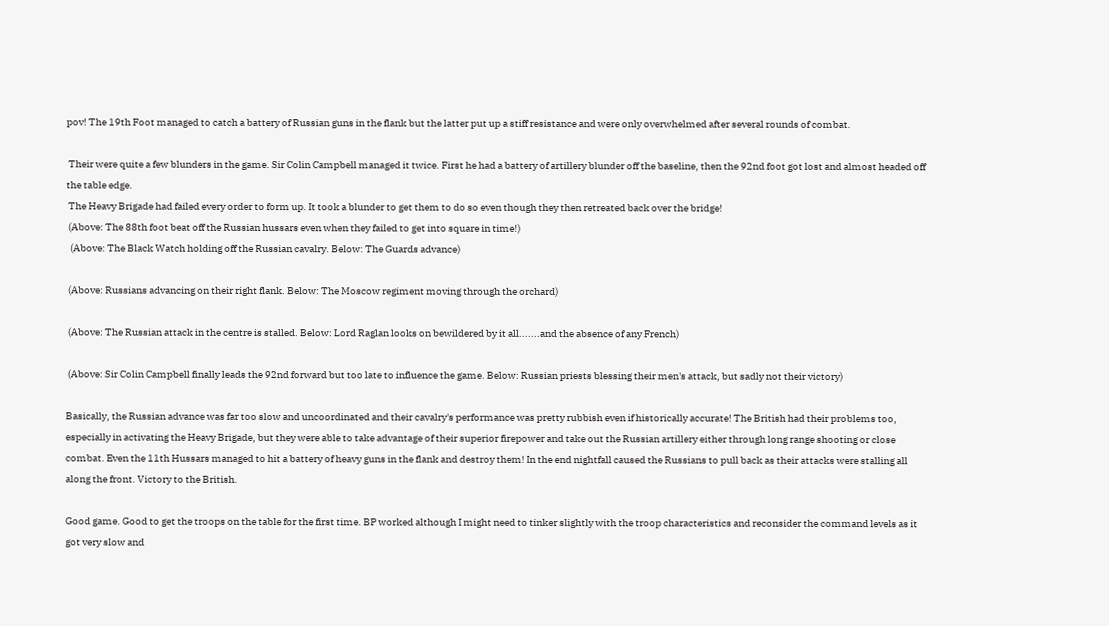pov! The 19th Foot managed to catch a battery of Russian guns in the flank but the latter put up a stiff resistance and were only overwhelmed after several rounds of combat.

 Their were quite a few blunders in the game. Sir Colin Campbell managed it twice. First he had a battery of artillery blunder off the baseline, then the 92nd foot got lost and almost headed off the table edge.
 The Heavy Brigade had failed every order to form up. It took a blunder to get them to do so even though they then retreated back over the bridge!
 (Above: The 88th foot beat off the Russian hussars even when they failed to get into square in time!)
  (Above: The Black Watch holding off the Russian cavalry. Below: The Guards advance)

 (Above: Russians advancing on their right flank. Below: The Moscow regiment moving through the orchard)

 (Above: The Russian attack in the centre is stalled. Below: Lord Raglan looks on bewildered by it all.......and the absence of any French)

 (Above: Sir Colin Campbell finally leads the 92nd forward but too late to influence the game. Below: Russian priests blessing their men's attack, but sadly not their victory)

Basically, the Russian advance was far too slow and uncoordinated and their cavalry's performance was pretty rubbish even if historically accurate! The British had their problems too, especially in activating the Heavy Brigade, but they were able to take advantage of their superior firepower and take out the Russian artillery either through long range shooting or close combat. Even the 11th Hussars managed to hit a battery of heavy guns in the flank and destroy them! In the end nightfall caused the Russians to pull back as their attacks were stalling all along the front. Victory to the British.

Good game. Good to get the troops on the table for the first time. BP worked although I might need to tinker slightly with the troop characteristics and reconsider the command levels as it got very slow and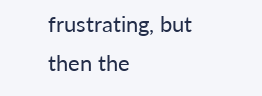frustrating, but then the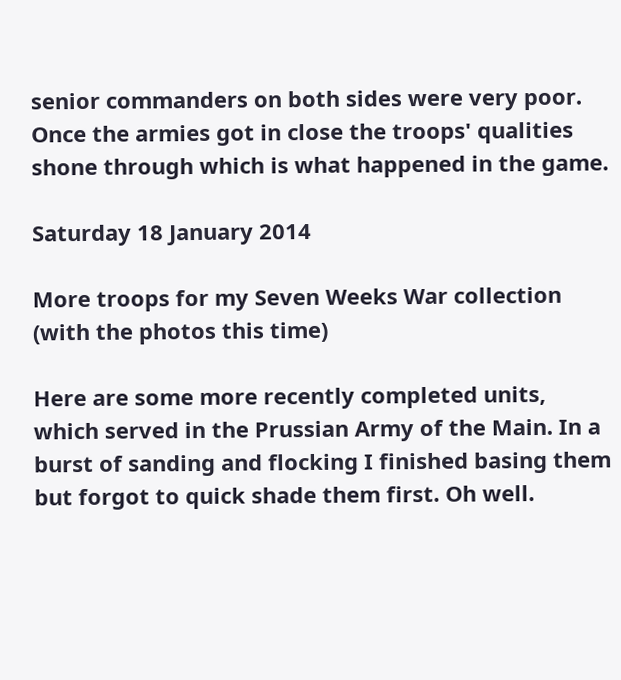senior commanders on both sides were very poor. Once the armies got in close the troops' qualities shone through which is what happened in the game.

Saturday 18 January 2014

More troops for my Seven Weeks War collection (with the photos this time)

Here are some more recently completed units, which served in the Prussian Army of the Main. In a burst of sanding and flocking I finished basing them but forgot to quick shade them first. Oh well.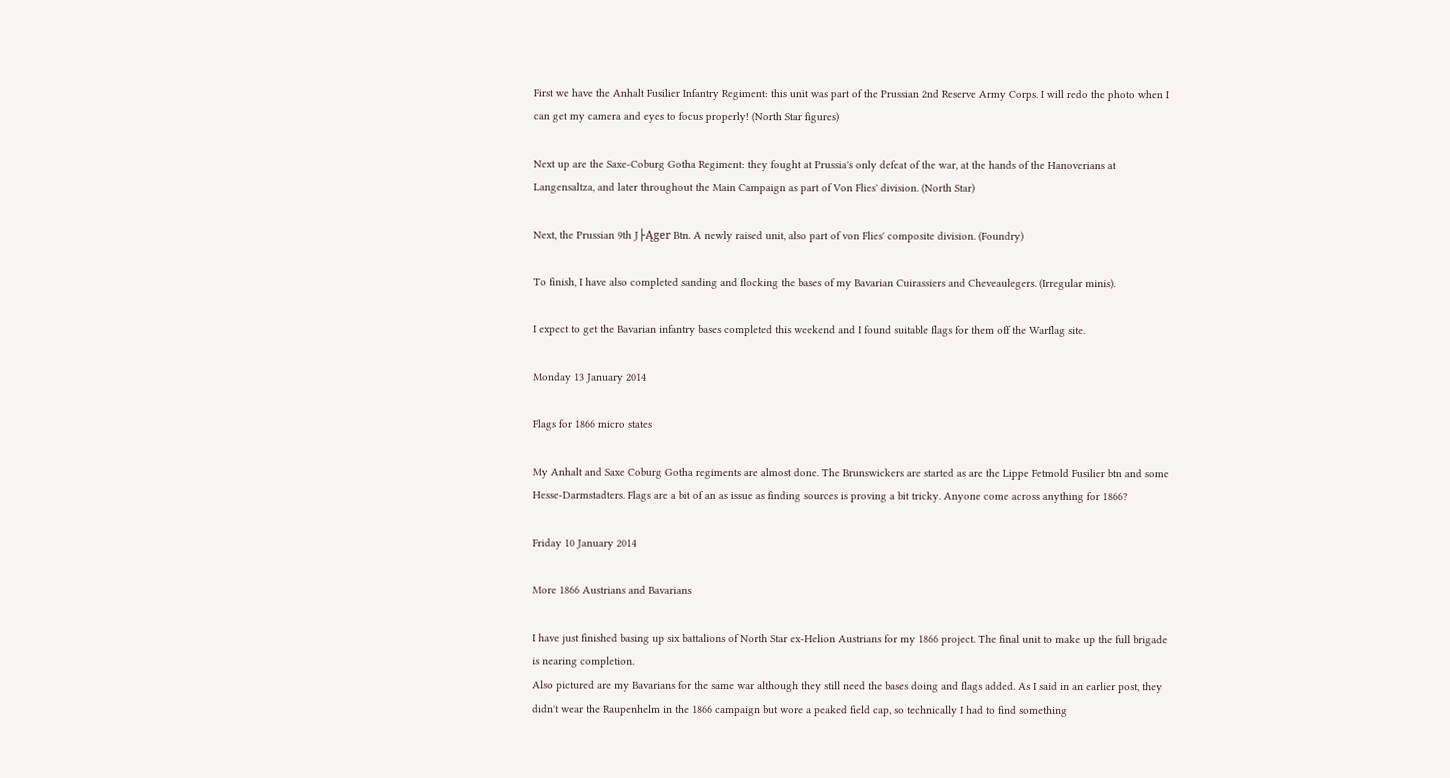First we have the Anhalt Fusilier Infantry Regiment: this unit was part of the Prussian 2nd Reserve Army Corps. I will redo the photo when I can get my camera and eyes to focus properly! (North Star figures)

Next up are the Saxe-Coburg Gotha Regiment: they fought at Prussia's only defeat of the war, at the hands of the Hanoverians at Langensaltza, and later throughout the Main Campaign as part of Von Flies' division. (North Star)

Next, the Prussian 9th J├Ąger Btn. A newly raised unit, also part of von Flies' composite division. (Foundry)

To finish, I have also completed sanding and flocking the bases of my Bavarian Cuirassiers and Cheveaulegers. (Irregular minis).

I expect to get the Bavarian infantry bases completed this weekend and I found suitable flags for them off the Warflag site.

Monday 13 January 2014

Flags for 1866 micro states

My Anhalt and Saxe Coburg Gotha regiments are almost done. The Brunswickers are started as are the Lippe Fetmold Fusilier btn and some Hesse-Darmstadters. Flags are a bit of an as issue as finding sources is proving a bit tricky. Anyone come across anything for 1866?

Friday 10 January 2014

More 1866 Austrians and Bavarians

I have just finished basing up six battalions of North Star ex-Helion Austrians for my 1866 project. The final unit to make up the full brigade is nearing completion.
Also pictured are my Bavarians for the same war although they still need the bases doing and flags added. As I said in an earlier post, they didn't wear the Raupenhelm in the 1866 campaign but wore a peaked field cap, so technically I had to find something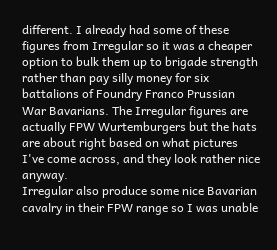different. I already had some of these figures from Irregular so it was a cheaper option to bulk them up to brigade strength rather than pay silly money for six battalions of Foundry Franco Prussian War Bavarians. The Irregular figures are actually FPW Wurtemburgers but the hats are about right based on what pictures I've come across, and they look rather nice anyway.
Irregular also produce some nice Bavarian cavalry in their FPW range so I was unable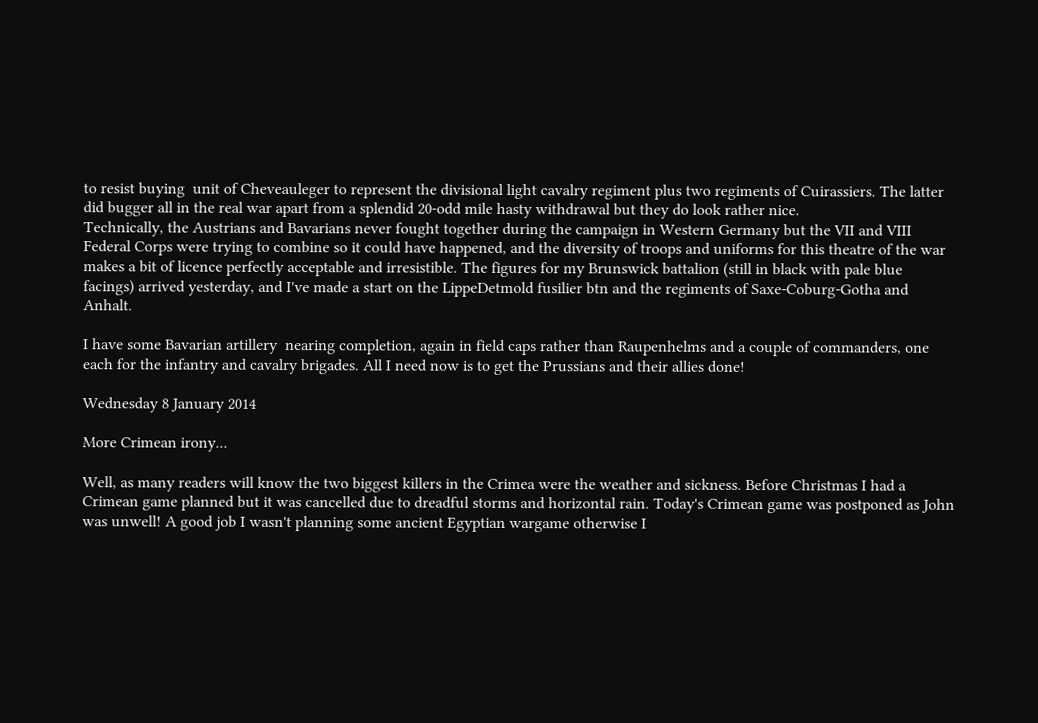to resist buying  unit of Cheveauleger to represent the divisional light cavalry regiment plus two regiments of Cuirassiers. The latter did bugger all in the real war apart from a splendid 20-odd mile hasty withdrawal but they do look rather nice.
Technically, the Austrians and Bavarians never fought together during the campaign in Western Germany but the VII and VIII Federal Corps were trying to combine so it could have happened, and the diversity of troops and uniforms for this theatre of the war makes a bit of licence perfectly acceptable and irresistible. The figures for my Brunswick battalion (still in black with pale blue facings) arrived yesterday, and I've made a start on the LippeDetmold fusilier btn and the regiments of Saxe-Coburg-Gotha and Anhalt.

I have some Bavarian artillery  nearing completion, again in field caps rather than Raupenhelms and a couple of commanders, one each for the infantry and cavalry brigades. All I need now is to get the Prussians and their allies done!

Wednesday 8 January 2014

More Crimean irony...

Well, as many readers will know the two biggest killers in the Crimea were the weather and sickness. Before Christmas I had a Crimean game planned but it was cancelled due to dreadful storms and horizontal rain. Today's Crimean game was postponed as John was unwell! A good job I wasn't planning some ancient Egyptian wargame otherwise I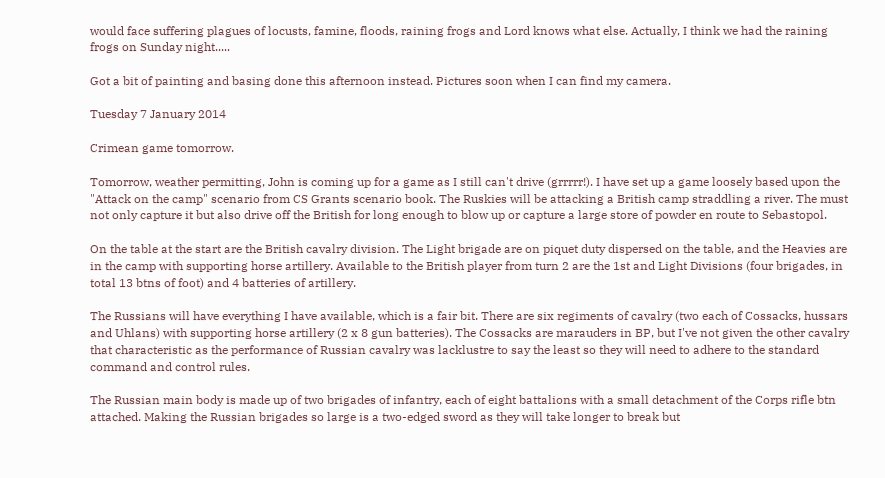would face suffering plagues of locusts, famine, floods, raining frogs and Lord knows what else. Actually, I think we had the raining frogs on Sunday night.....

Got a bit of painting and basing done this afternoon instead. Pictures soon when I can find my camera.

Tuesday 7 January 2014

Crimean game tomorrow.

Tomorrow, weather permitting, John is coming up for a game as I still can't drive (grrrrr!). I have set up a game loosely based upon the "Attack on the camp" scenario from CS Grants scenario book. The Ruskies will be attacking a British camp straddling a river. The must not only capture it but also drive off the British for long enough to blow up or capture a large store of powder en route to Sebastopol.

On the table at the start are the British cavalry division. The Light brigade are on piquet duty dispersed on the table, and the Heavies are in the camp with supporting horse artillery. Available to the British player from turn 2 are the 1st and Light Divisions (four brigades, in total 13 btns of foot) and 4 batteries of artillery.

The Russians will have everything I have available, which is a fair bit. There are six regiments of cavalry (two each of Cossacks, hussars and Uhlans) with supporting horse artillery (2 x 8 gun batteries). The Cossacks are marauders in BP, but I've not given the other cavalry that characteristic as the performance of Russian cavalry was lacklustre to say the least so they will need to adhere to the standard command and control rules.

The Russian main body is made up of two brigades of infantry, each of eight battalions with a small detachment of the Corps rifle btn attached. Making the Russian brigades so large is a two-edged sword as they will take longer to break but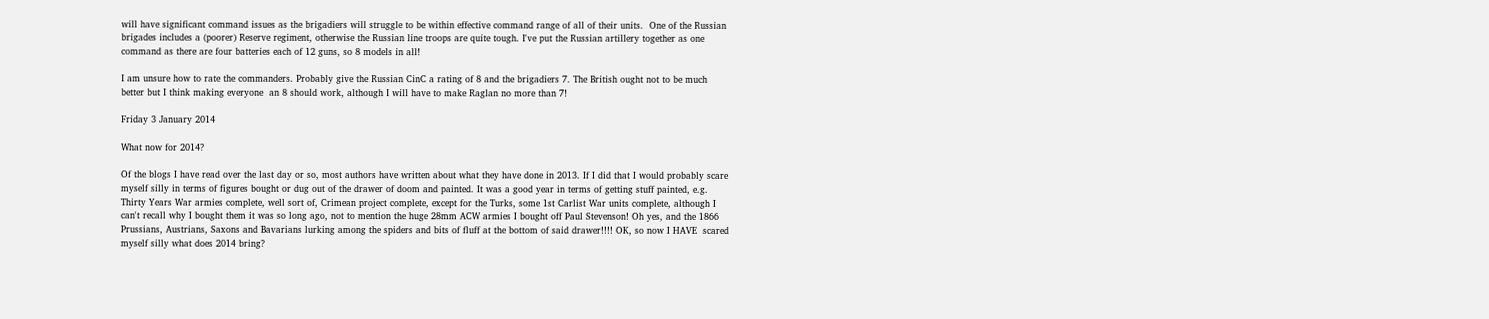will have significant command issues as the brigadiers will struggle to be within effective command range of all of their units.  One of the Russian brigades includes a (poorer) Reserve regiment, otherwise the Russian line troops are quite tough. I've put the Russian artillery together as one command as there are four batteries each of 12 guns, so 8 models in all!

I am unsure how to rate the commanders. Probably give the Russian CinC a rating of 8 and the brigadiers 7. The British ought not to be much better but I think making everyone  an 8 should work, although I will have to make Raglan no more than 7!

Friday 3 January 2014

What now for 2014?

Of the blogs I have read over the last day or so, most authors have written about what they have done in 2013. If I did that I would probably scare myself silly in terms of figures bought or dug out of the drawer of doom and painted. It was a good year in terms of getting stuff painted, e.g. Thirty Years War armies complete, well sort of, Crimean project complete, except for the Turks, some 1st Carlist War units complete, although I can't recall why I bought them it was so long ago, not to mention the huge 28mm ACW armies I bought off Paul Stevenson! Oh yes, and the 1866 Prussians, Austrians, Saxons and Bavarians lurking among the spiders and bits of fluff at the bottom of said drawer!!!! OK, so now I HAVE  scared myself silly what does 2014 bring?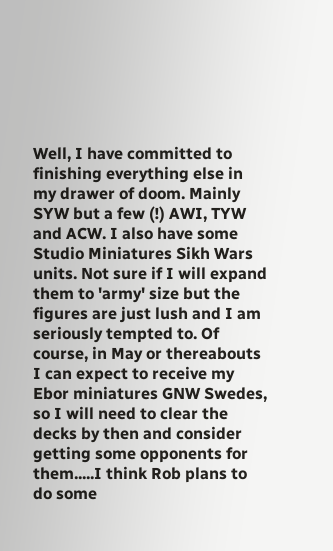Well, I have committed to finishing everything else in my drawer of doom. Mainly SYW but a few (!) AWI, TYW and ACW. I also have some Studio Miniatures Sikh Wars units. Not sure if I will expand them to 'army' size but the figures are just lush and I am seriously tempted to. Of course, in May or thereabouts I can expect to receive my Ebor miniatures GNW Swedes, so I will need to clear the decks by then and consider getting some opponents for them.....I think Rob plans to do some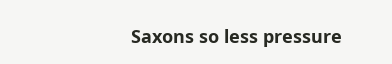Saxons so less pressure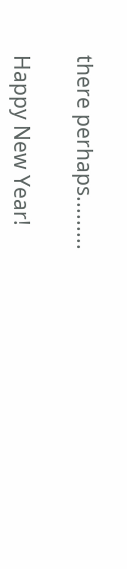there perhaps.........

Happy New Year!